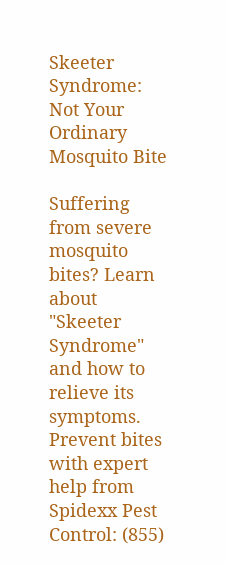Skeeter Syndrome: Not Your Ordinary Mosquito Bite

Suffering from severe mosquito bites? Learn about "Skeeter Syndrome" and how to relieve its symptoms. Prevent bites with expert help from Spidexx Pest Control: (855)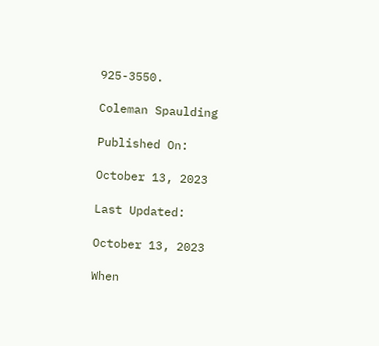925-3550.

Coleman Spaulding

Published On:

October 13, 2023

Last Updated:

October 13, 2023

When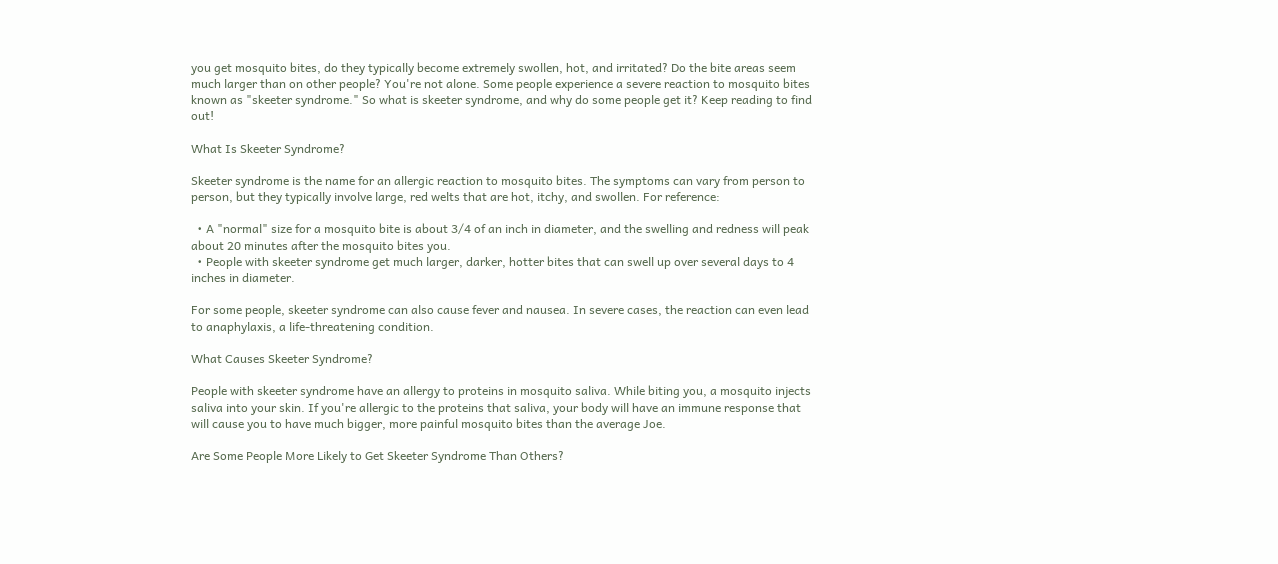you get mosquito bites, do they typically become extremely swollen, hot, and irritated? Do the bite areas seem much larger than on other people? You're not alone. Some people experience a severe reaction to mosquito bites known as "skeeter syndrome." So what is skeeter syndrome, and why do some people get it? Keep reading to find out!

What Is Skeeter Syndrome?

Skeeter syndrome is the name for an allergic reaction to mosquito bites. The symptoms can vary from person to person, but they typically involve large, red welts that are hot, itchy, and swollen. For reference:

  • A "normal" size for a mosquito bite is about 3/4 of an inch in diameter, and the swelling and redness will peak about 20 minutes after the mosquito bites you.
  • People with skeeter syndrome get much larger, darker, hotter bites that can swell up over several days to 4 inches in diameter.

For some people, skeeter syndrome can also cause fever and nausea. In severe cases, the reaction can even lead to anaphylaxis, a life-threatening condition.

What Causes Skeeter Syndrome?

People with skeeter syndrome have an allergy to proteins in mosquito saliva. While biting you, a mosquito injects saliva into your skin. If you're allergic to the proteins that saliva, your body will have an immune response that will cause you to have much bigger, more painful mosquito bites than the average Joe.

Are Some People More Likely to Get Skeeter Syndrome Than Others?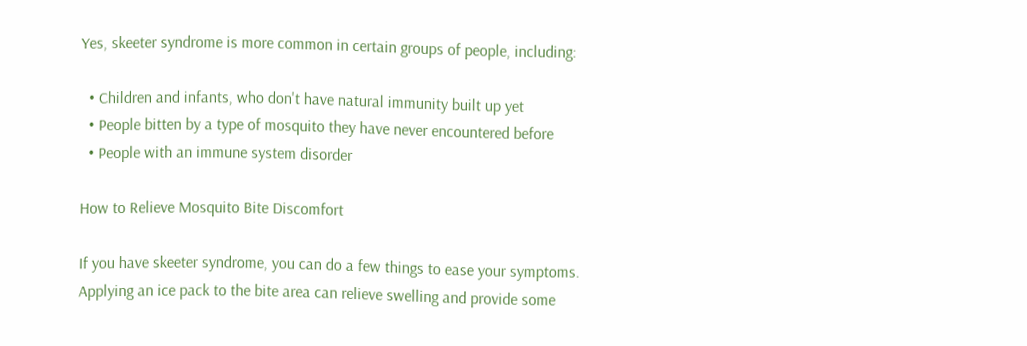Yes, skeeter syndrome is more common in certain groups of people, including:

  • Children and infants, who don't have natural immunity built up yet
  • People bitten by a type of mosquito they have never encountered before
  • People with an immune system disorder

How to Relieve Mosquito Bite Discomfort

If you have skeeter syndrome, you can do a few things to ease your symptoms. Applying an ice pack to the bite area can relieve swelling and provide some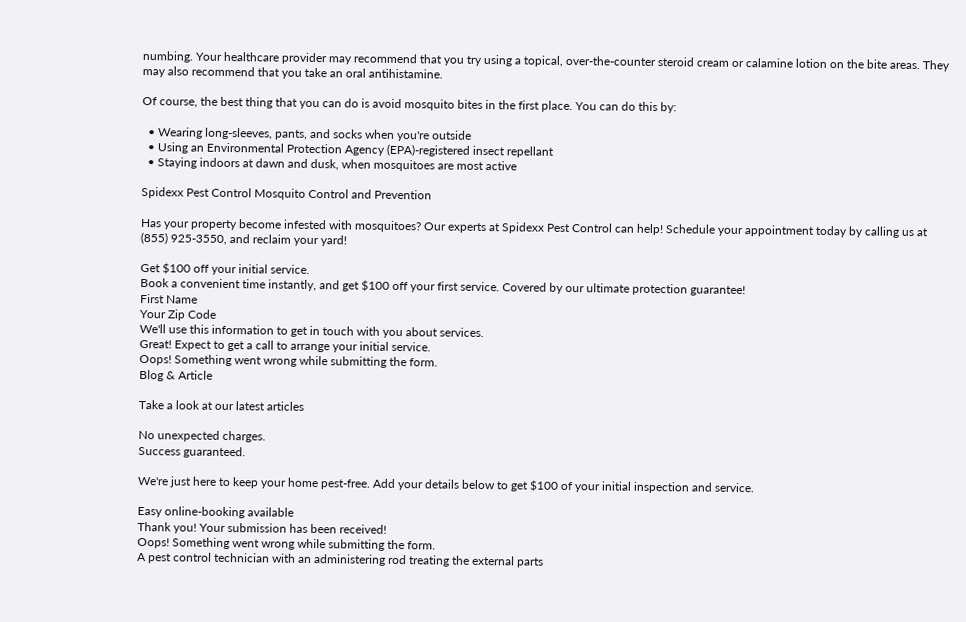numbing. Your healthcare provider may recommend that you try using a topical, over-the-counter steroid cream or calamine lotion on the bite areas. They may also recommend that you take an oral antihistamine.

Of course, the best thing that you can do is avoid mosquito bites in the first place. You can do this by:

  • Wearing long-sleeves, pants, and socks when you're outside
  • Using an Environmental Protection Agency (EPA)-registered insect repellant
  • Staying indoors at dawn and dusk, when mosquitoes are most active

Spidexx Pest Control Mosquito Control and Prevention

Has your property become infested with mosquitoes? Our experts at Spidexx Pest Control can help! Schedule your appointment today by calling us at (855) 925-3550, and reclaim your yard!

Get $100 off your initial service.
Book a convenient time instantly, and get $100 off your first service. Covered by our ultimate protection guarantee!
First Name
Your Zip Code
We'll use this information to get in touch with you about services.
Great! Expect to get a call to arrange your initial service.
Oops! Something went wrong while submitting the form.
Blog & Article

Take a look at our latest articles

No unexpected charges.
Success guaranteed.

We're just here to keep your home pest-free. Add your details below to get $100 of your initial inspection and service.

Easy online-booking available
Thank you! Your submission has been received!
Oops! Something went wrong while submitting the form.
A pest control technician with an administering rod treating the external parts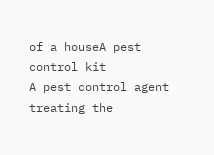of a houseA pest control kit
A pest control agent treating the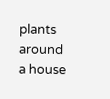plants around a house